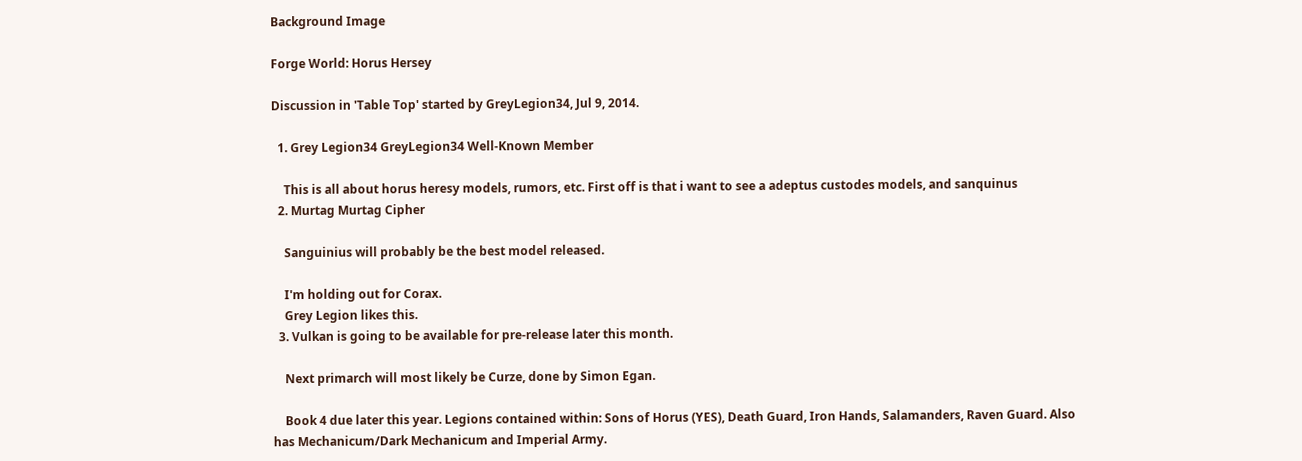Background Image

Forge World: Horus Hersey

Discussion in 'Table Top' started by GreyLegion34, Jul 9, 2014.

  1. Grey Legion34 GreyLegion34 Well-Known Member

    This is all about horus heresy models, rumors, etc. First off is that i want to see a adeptus custodes models, and sanquinus
  2. Murtag Murtag Cipher

    Sanguinius will probably be the best model released.

    I'm holding out for Corax.
    Grey Legion likes this.
  3. Vulkan is going to be available for pre-release later this month.

    Next primarch will most likely be Curze, done by Simon Egan.

    Book 4 due later this year. Legions contained within: Sons of Horus (YES), Death Guard, Iron Hands, Salamanders, Raven Guard. Also has Mechanicum/Dark Mechanicum and Imperial Army.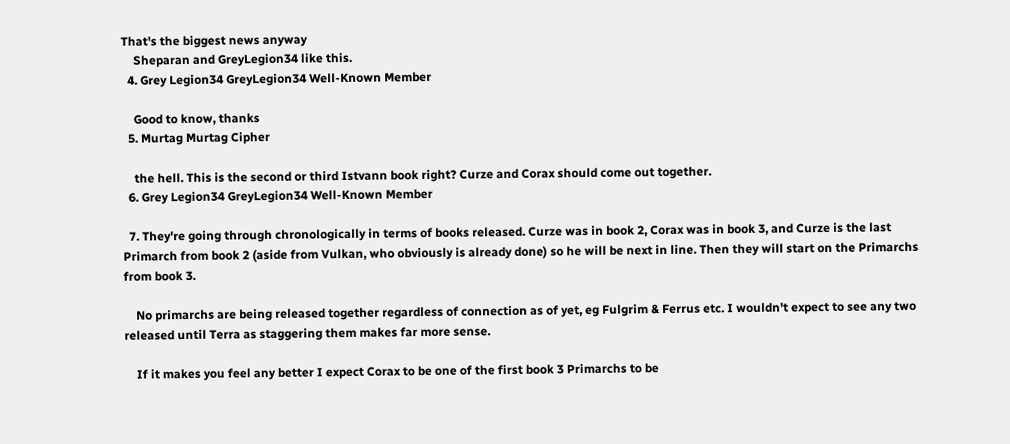That's the biggest news anyway
    Sheparan and GreyLegion34 like this.
  4. Grey Legion34 GreyLegion34 Well-Known Member

    Good to know, thanks
  5. Murtag Murtag Cipher

    the hell. This is the second or third Istvann book right? Curze and Corax should come out together.
  6. Grey Legion34 GreyLegion34 Well-Known Member

  7. They're going through chronologically in terms of books released. Curze was in book 2, Corax was in book 3, and Curze is the last Primarch from book 2 (aside from Vulkan, who obviously is already done) so he will be next in line. Then they will start on the Primarchs from book 3.

    No primarchs are being released together regardless of connection as of yet, eg Fulgrim & Ferrus etc. I wouldn't expect to see any two released until Terra as staggering them makes far more sense.

    If it makes you feel any better I expect Corax to be one of the first book 3 Primarchs to be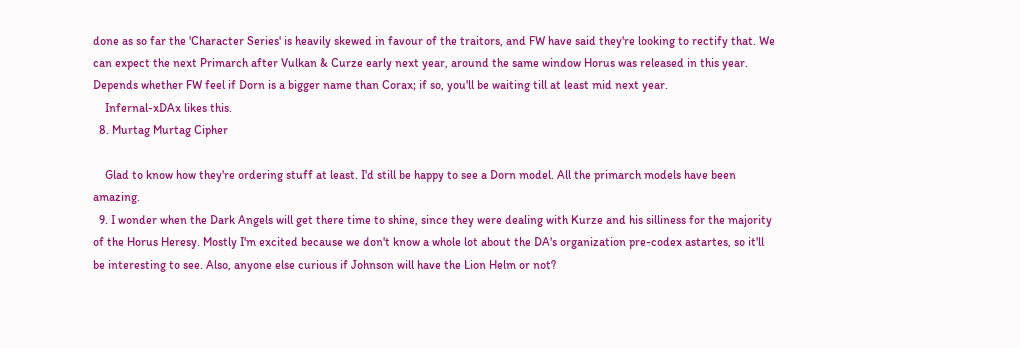done as so far the 'Character Series' is heavily skewed in favour of the traitors, and FW have said they're looking to rectify that. We can expect the next Primarch after Vulkan & Curze early next year, around the same window Horus was released in this year. Depends whether FW feel if Dorn is a bigger name than Corax; if so, you'll be waiting till at least mid next year.
    Infernal-xDAx likes this.
  8. Murtag Murtag Cipher

    Glad to know how they're ordering stuff at least. I'd still be happy to see a Dorn model. All the primarch models have been amazing.
  9. I wonder when the Dark Angels will get there time to shine, since they were dealing with Kurze and his silliness for the majority of the Horus Heresy. Mostly I'm excited because we don't know a whole lot about the DA's organization pre-codex astartes, so it'll be interesting to see. Also, anyone else curious if Johnson will have the Lion Helm or not?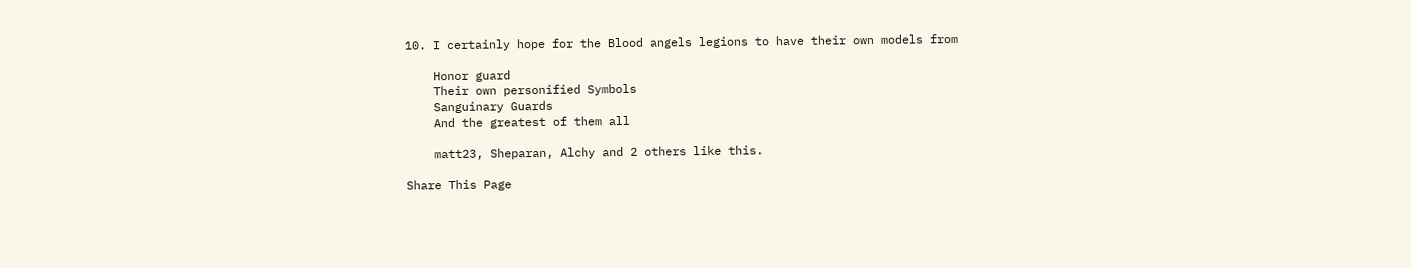10. I certainly hope for the Blood angels legions to have their own models from

    Honor guard
    Their own personified Symbols
    Sanguinary Guards
    And the greatest of them all

    matt23, Sheparan, Alchy and 2 others like this.

Share This Page